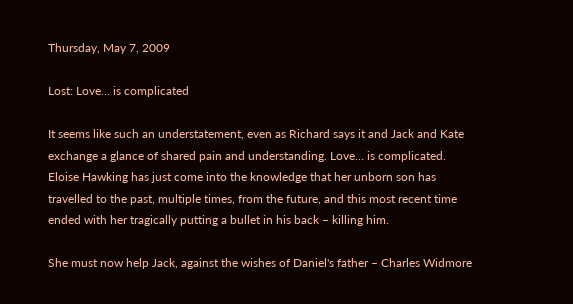Thursday, May 7, 2009

Lost: Love… is complicated

It seems like such an understatement, even as Richard says it and Jack and Kate exchange a glance of shared pain and understanding. Love… is complicated. Eloise Hawking has just come into the knowledge that her unborn son has travelled to the past, multiple times, from the future, and this most recent time ended with her tragically putting a bullet in his back – killing him.

She must now help Jack, against the wishes of Daniel's father – Charles Widmore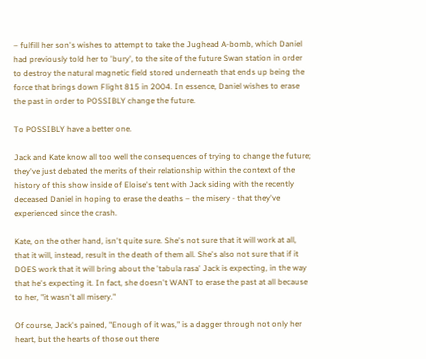– fulfill her son's wishes to attempt to take the Jughead A-bomb, which Daniel had previously told her to 'bury', to the site of the future Swan station in order to destroy the natural magnetic field stored underneath that ends up being the force that brings down Flight 815 in 2004. In essence, Daniel wishes to erase the past in order to POSSIBLY change the future.

To POSSIBLY have a better one.

Jack and Kate know all too well the consequences of trying to change the future; they've just debated the merits of their relationship within the context of the history of this show inside of Eloise's tent with Jack siding with the recently deceased Daniel in hoping to erase the deaths – the misery - that they've experienced since the crash.

Kate, on the other hand, isn't quite sure. She's not sure that it will work at all, that it will, instead, result in the death of them all. She's also not sure that if it DOES work that it will bring about the 'tabula rasa' Jack is expecting, in the way that he's expecting it. In fact, she doesn't WANT to erase the past at all because to her, "it wasn't all misery."

Of course, Jack's pained, "Enough of it was," is a dagger through not only her heart, but the hearts of those out there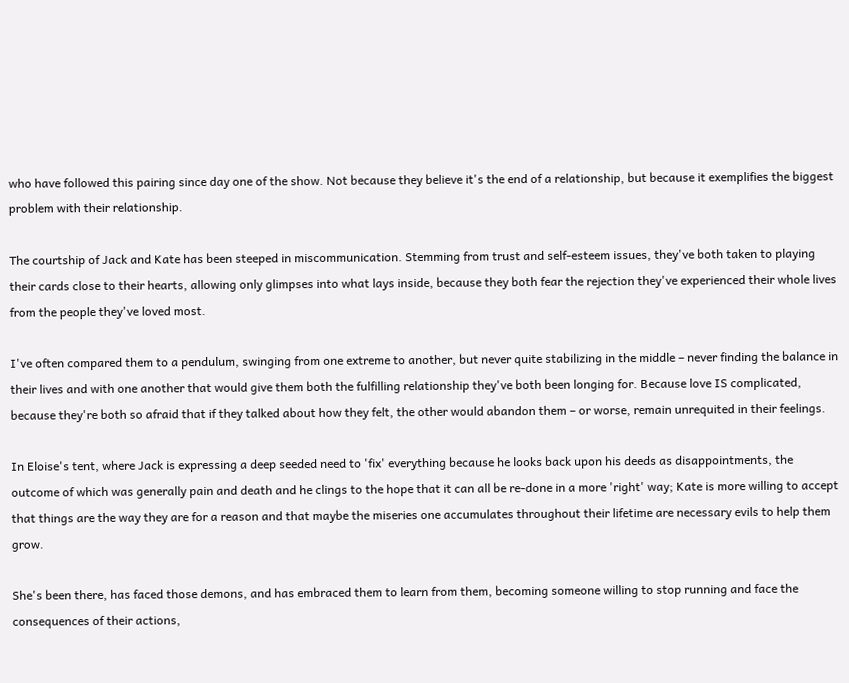who have followed this pairing since day one of the show. Not because they believe it's the end of a relationship, but because it exemplifies the biggest problem with their relationship.

The courtship of Jack and Kate has been steeped in miscommunication. Stemming from trust and self-esteem issues, they've both taken to playing their cards close to their hearts, allowing only glimpses into what lays inside, because they both fear the rejection they've experienced their whole lives from the people they've loved most.

I've often compared them to a pendulum, swinging from one extreme to another, but never quite stabilizing in the middle – never finding the balance in their lives and with one another that would give them both the fulfilling relationship they've both been longing for. Because love IS complicated, because they're both so afraid that if they talked about how they felt, the other would abandon them – or worse, remain unrequited in their feelings.

In Eloise's tent, where Jack is expressing a deep seeded need to 'fix' everything because he looks back upon his deeds as disappointments, the outcome of which was generally pain and death and he clings to the hope that it can all be re-done in a more 'right' way; Kate is more willing to accept that things are the way they are for a reason and that maybe the miseries one accumulates throughout their lifetime are necessary evils to help them grow.

She's been there, has faced those demons, and has embraced them to learn from them, becoming someone willing to stop running and face the consequences of their actions,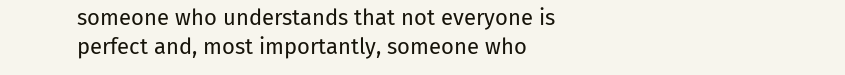someone who understands that not everyone is perfect and, most importantly, someone who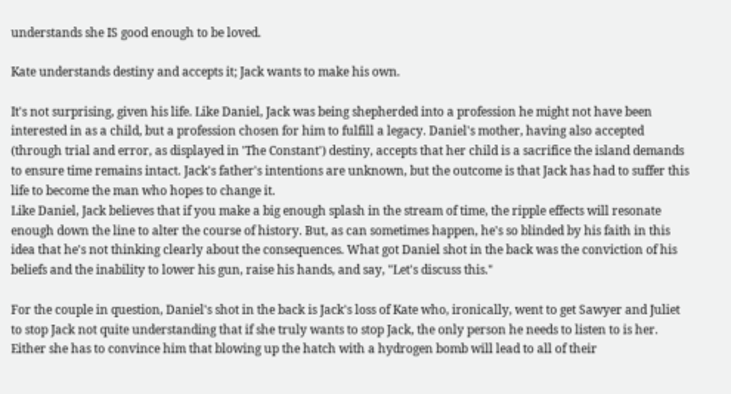understands she IS good enough to be loved.

Kate understands destiny and accepts it; Jack wants to make his own.

It's not surprising, given his life. Like Daniel, Jack was being shepherded into a profession he might not have been interested in as a child, but a profession chosen for him to fulfill a legacy. Daniel's mother, having also accepted (through trial and error, as displayed in 'The Constant') destiny, accepts that her child is a sacrifice the island demands to ensure time remains intact. Jack's father's intentions are unknown, but the outcome is that Jack has had to suffer this life to become the man who hopes to change it.
Like Daniel, Jack believes that if you make a big enough splash in the stream of time, the ripple effects will resonate enough down the line to alter the course of history. But, as can sometimes happen, he's so blinded by his faith in this idea that he's not thinking clearly about the consequences. What got Daniel shot in the back was the conviction of his beliefs and the inability to lower his gun, raise his hands, and say, "Let's discuss this."

For the couple in question, Daniel's shot in the back is Jack's loss of Kate who, ironically, went to get Sawyer and Juliet to stop Jack not quite understanding that if she truly wants to stop Jack, the only person he needs to listen to is her. Either she has to convince him that blowing up the hatch with a hydrogen bomb will lead to all of their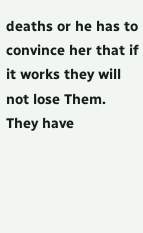deaths or he has to convince her that if it works they will not lose Them. They have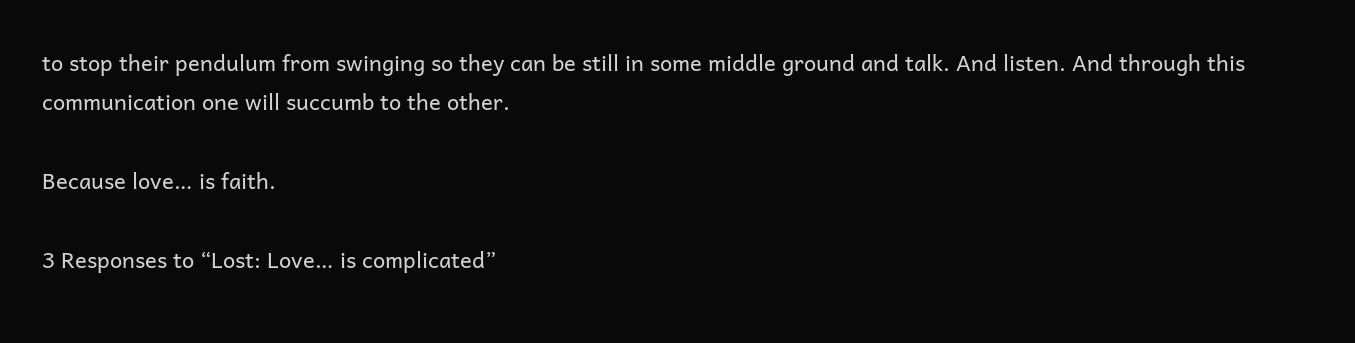to stop their pendulum from swinging so they can be still in some middle ground and talk. And listen. And through this communication one will succumb to the other.

Because love… is faith.

3 Responses to “Lost: Love… is complicated”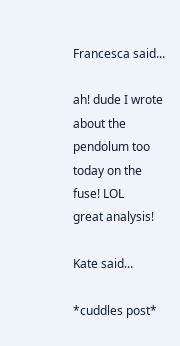Francesca said...

ah! dude I wrote about the pendolum too today on the fuse! LOL
great analysis!

Kate said...

*cuddles post*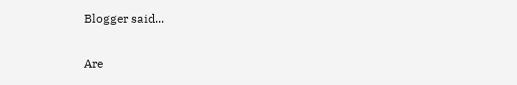Blogger said...

Are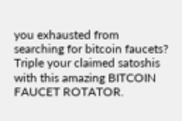you exhausted from searching for bitcoin faucets?
Triple your claimed satoshis with this amazing BITCOIN FAUCET ROTATOR.